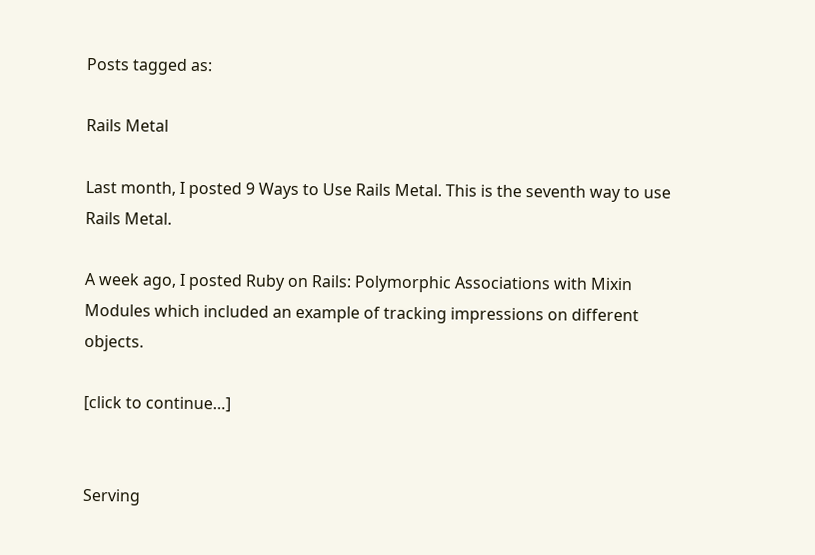Posts tagged as:

Rails Metal

Last month, I posted 9 Ways to Use Rails Metal. This is the seventh way to use Rails Metal.

A week ago, I posted Ruby on Rails: Polymorphic Associations with Mixin Modules which included an example of tracking impressions on different objects.

[click to continue…]


Serving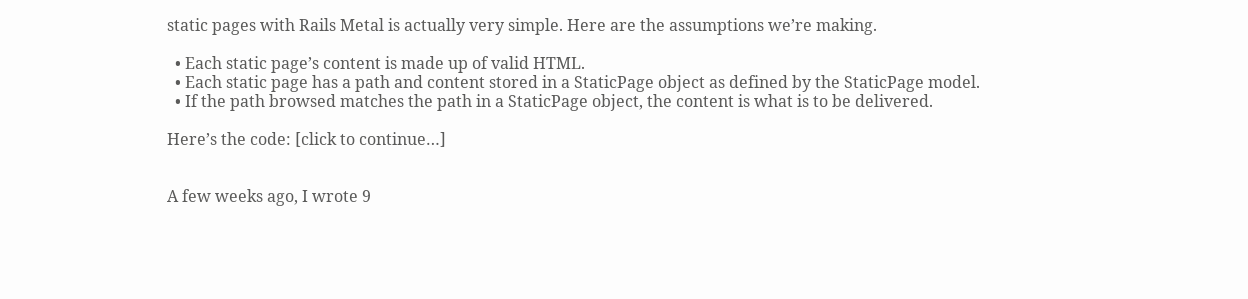static pages with Rails Metal is actually very simple. Here are the assumptions we’re making.

  • Each static page’s content is made up of valid HTML.
  • Each static page has a path and content stored in a StaticPage object as defined by the StaticPage model.
  • If the path browsed matches the path in a StaticPage object, the content is what is to be delivered.

Here’s the code: [click to continue…]


A few weeks ago, I wrote 9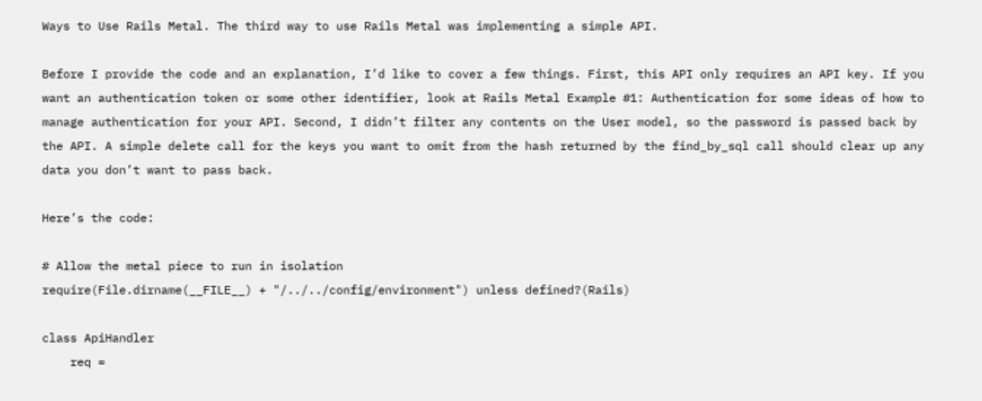Ways to Use Rails Metal. The third way to use Rails Metal was implementing a simple API.

Before I provide the code and an explanation, I’d like to cover a few things. First, this API only requires an API key. If you want an authentication token or some other identifier, look at Rails Metal Example #1: Authentication for some ideas of how to manage authentication for your API. Second, I didn’t filter any contents on the User model, so the password is passed back by the API. A simple delete call for the keys you want to omit from the hash returned by the find_by_sql call should clear up any data you don’t want to pass back.

Here’s the code:

# Allow the metal piece to run in isolation
require(File.dirname(__FILE__) + "/../../config/environment") unless defined?(Rails)

class ApiHandler
    req =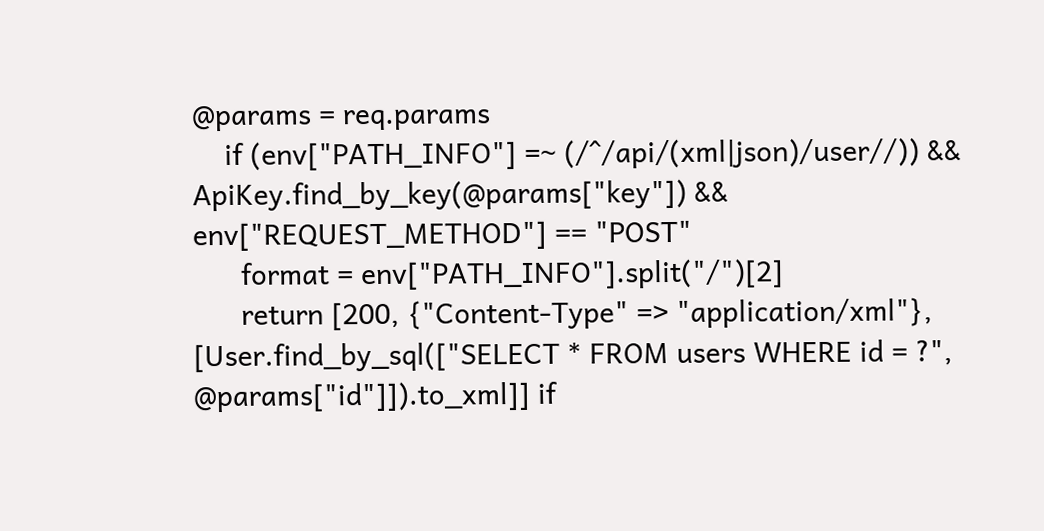@params = req.params
    if (env["PATH_INFO"] =~ (/^/api/(xml|json)/user//)) && ApiKey.find_by_key(@params["key"]) && env["REQUEST_METHOD"] == "POST"
      format = env["PATH_INFO"].split("/")[2]
      return [200, {"Content-Type" => "application/xml"}, [User.find_by_sql(["SELECT * FROM users WHERE id = ?", @params["id"]]).to_xml]] if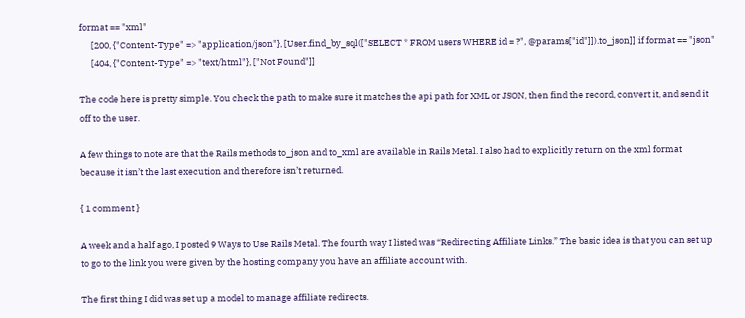format == "xml"
      [200, {"Content-Type" => "application/json"}, [User.find_by_sql(["SELECT * FROM users WHERE id = ?", @params["id"]]).to_json]] if format == "json"
      [404, {"Content-Type" => "text/html"}, ["Not Found"]]

The code here is pretty simple. You check the path to make sure it matches the api path for XML or JSON, then find the record, convert it, and send it off to the user.

A few things to note are that the Rails methods to_json and to_xml are available in Rails Metal. I also had to explicitly return on the xml format because it isn’t the last execution and therefore isn’t returned.

{ 1 comment }

A week and a half ago, I posted 9 Ways to Use Rails Metal. The fourth way I listed was “Redirecting Affiliate Links.” The basic idea is that you can set up to go to the link you were given by the hosting company you have an affiliate account with.

The first thing I did was set up a model to manage affiliate redirects.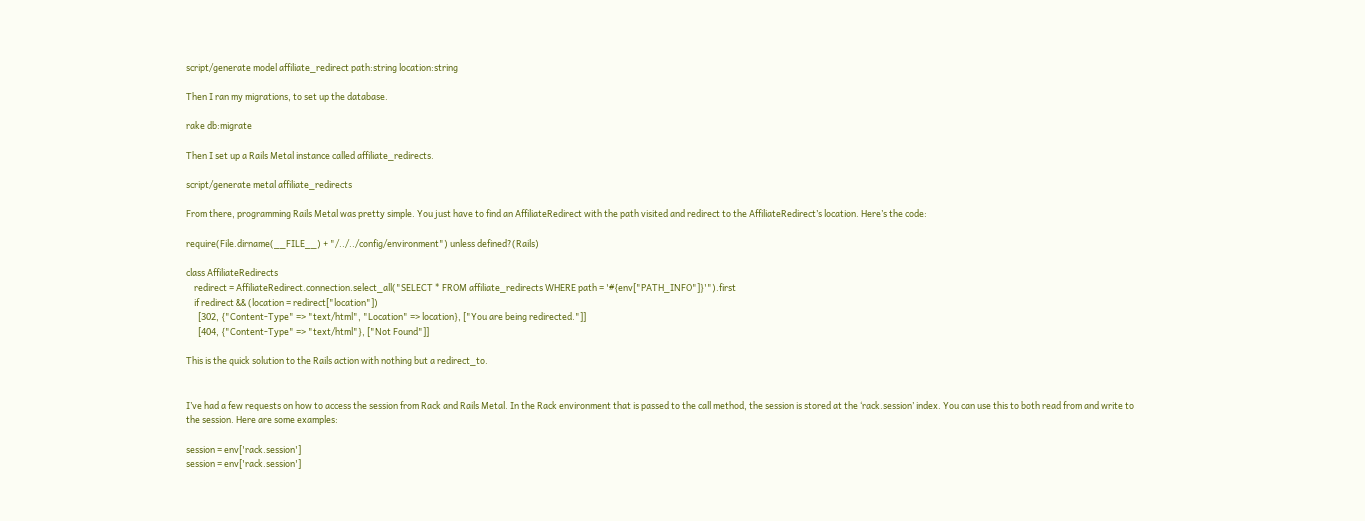script/generate model affiliate_redirect path:string location:string

Then I ran my migrations, to set up the database.

rake db:migrate

Then I set up a Rails Metal instance called affiliate_redirects.

script/generate metal affiliate_redirects

From there, programming Rails Metal was pretty simple. You just have to find an AffiliateRedirect with the path visited and redirect to the AffiliateRedirect’s location. Here’s the code:

require(File.dirname(__FILE__) + "/../../config/environment") unless defined?(Rails)

class AffiliateRedirects
    redirect = AffiliateRedirect.connection.select_all("SELECT * FROM affiliate_redirects WHERE path = '#{env["PATH_INFO"]}'").first
    if redirect && (location = redirect["location"])
      [302, {"Content-Type" => "text/html", "Location" => location}, ["You are being redirected."]]
      [404, {"Content-Type" => "text/html"}, ["Not Found"]]

This is the quick solution to the Rails action with nothing but a redirect_to.


I’ve had a few requests on how to access the session from Rack and Rails Metal. In the Rack environment that is passed to the call method, the session is stored at the ‘rack.session’ index. You can use this to both read from and write to the session. Here are some examples:

session = env['rack.session']
session = env['rack.session']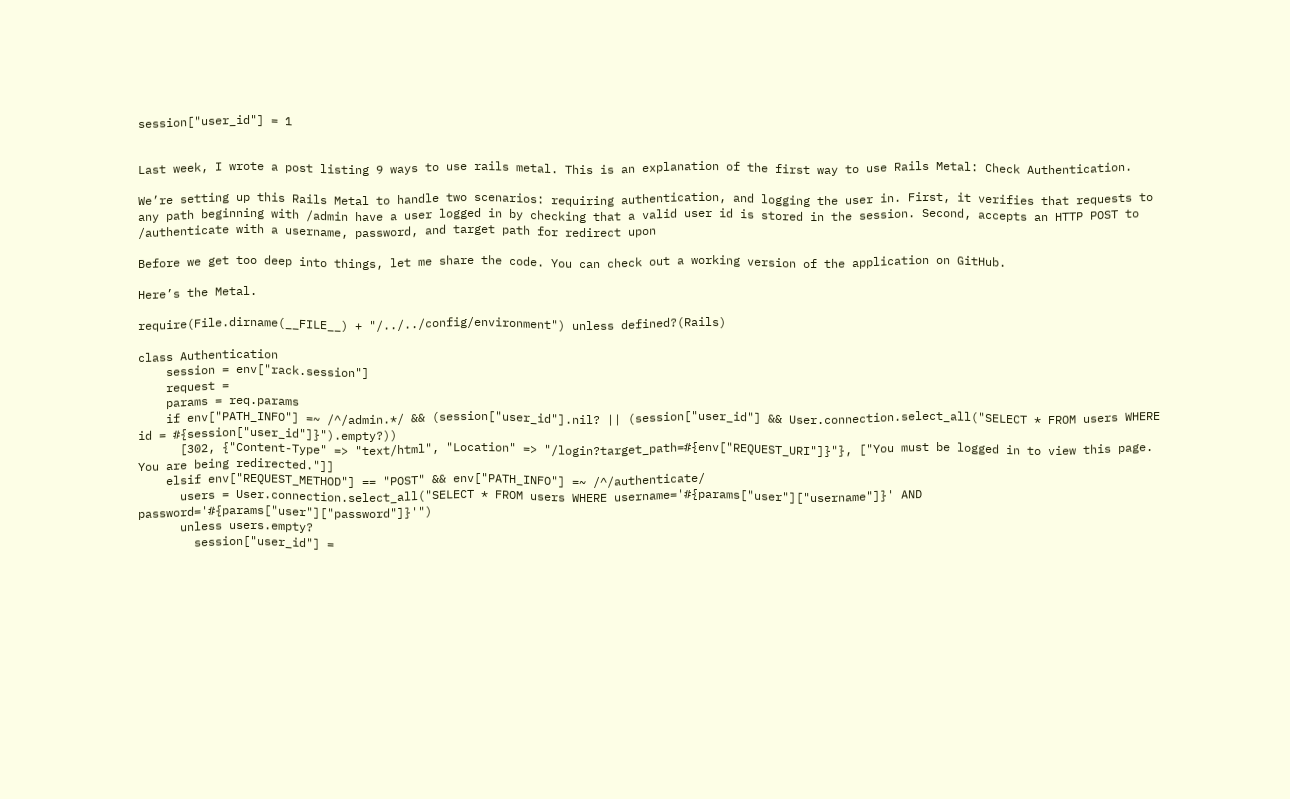session["user_id"] = 1


Last week, I wrote a post listing 9 ways to use rails metal. This is an explanation of the first way to use Rails Metal: Check Authentication.

We’re setting up this Rails Metal to handle two scenarios: requiring authentication, and logging the user in. First, it verifies that requests to any path beginning with /admin have a user logged in by checking that a valid user id is stored in the session. Second, accepts an HTTP POST to /authenticate with a username, password, and target path for redirect upon

Before we get too deep into things, let me share the code. You can check out a working version of the application on GitHub.

Here’s the Metal.

require(File.dirname(__FILE__) + "/../../config/environment") unless defined?(Rails)

class Authentication
    session = env["rack.session"]
    request =
    params = req.params
    if env["PATH_INFO"] =~ /^/admin.*/ && (session["user_id"].nil? || (session["user_id"] && User.connection.select_all("SELECT * FROM users WHERE id = #{session["user_id"]}").empty?))
      [302, {"Content-Type" => "text/html", "Location" => "/login?target_path=#{env["REQUEST_URI"]}"}, ["You must be logged in to view this page. You are being redirected."]]
    elsif env["REQUEST_METHOD"] == "POST" && env["PATH_INFO"] =~ /^/authenticate/
      users = User.connection.select_all("SELECT * FROM users WHERE username='#{params["user"]["username"]}' AND password='#{params["user"]["password"]}'")
      unless users.empty?
        session["user_id"] =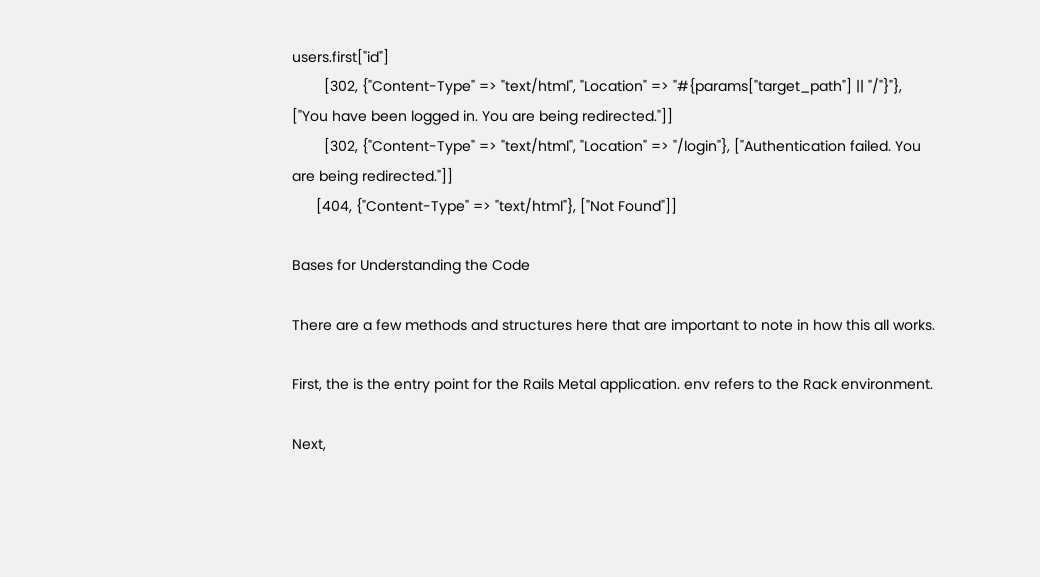users.first["id"]
        [302, {"Content-Type" => "text/html", "Location" => "#{params["target_path"] || "/"}"}, ["You have been logged in. You are being redirected."]]
        [302, {"Content-Type" => "text/html", "Location" => "/login"}, ["Authentication failed. You are being redirected."]]
      [404, {"Content-Type" => "text/html"}, ["Not Found"]]

Bases for Understanding the Code

There are a few methods and structures here that are important to note in how this all works.

First, the is the entry point for the Rails Metal application. env refers to the Rack environment.

Next,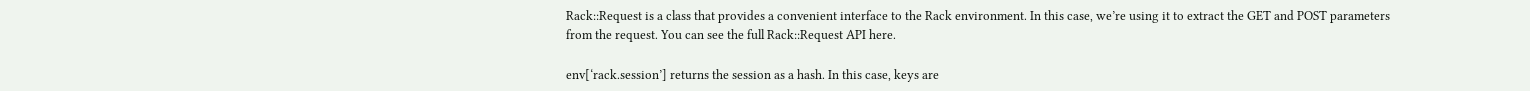Rack::Request is a class that provides a convenient interface to the Rack environment. In this case, we’re using it to extract the GET and POST parameters from the request. You can see the full Rack::Request API here.

env[‘rack.session’] returns the session as a hash. In this case, keys are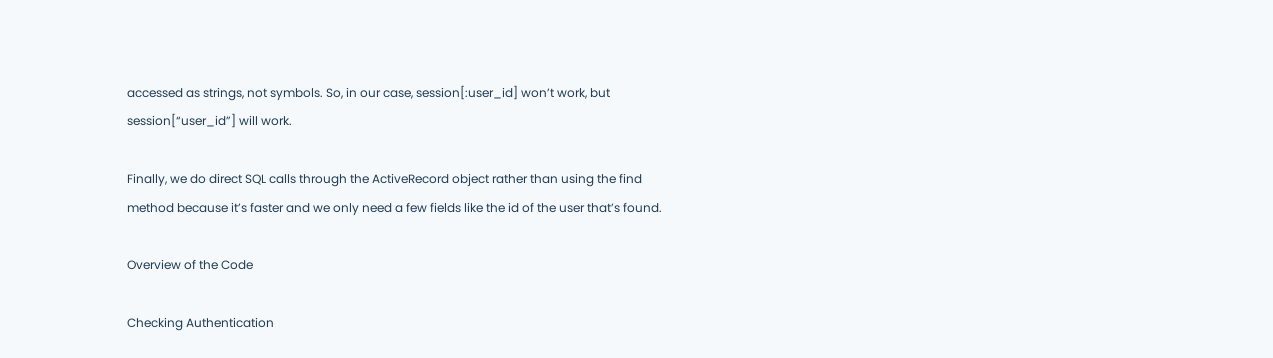accessed as strings, not symbols. So, in our case, session[:user_id] won’t work, but session[“user_id”] will work.

Finally, we do direct SQL calls through the ActiveRecord object rather than using the find method because it’s faster and we only need a few fields like the id of the user that’s found.

Overview of the Code

Checking Authentication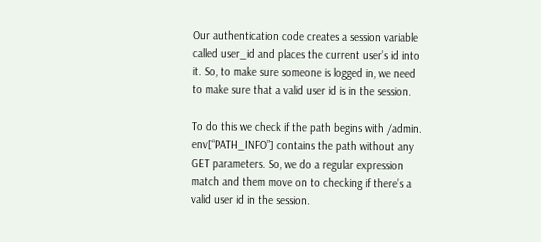Our authentication code creates a session variable called user_id and places the current user’s id into it. So, to make sure someone is logged in, we need to make sure that a valid user id is in the session.

To do this we check if the path begins with /admin. env[“PATH_INFO”] contains the path without any GET parameters. So, we do a regular expression match and them move on to checking if there’s a valid user id in the session.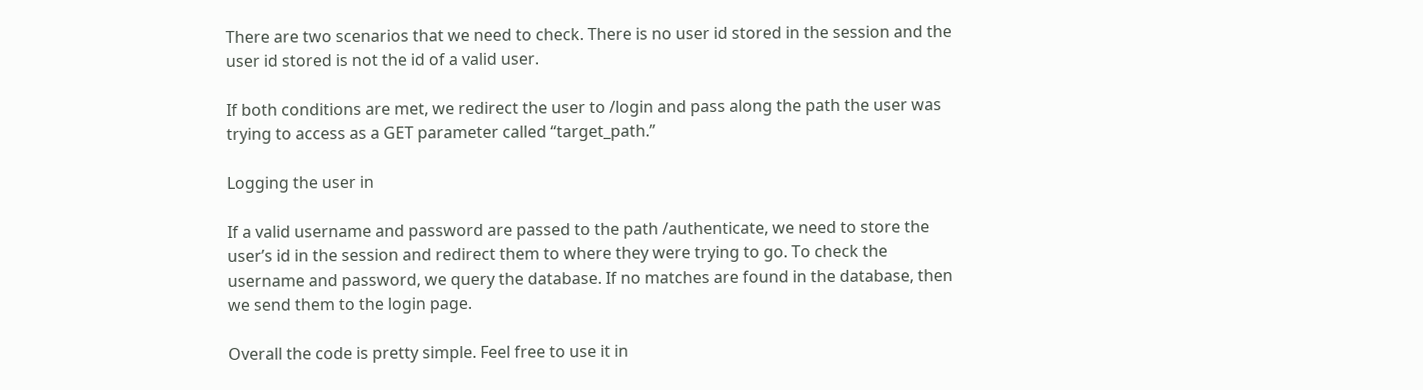There are two scenarios that we need to check. There is no user id stored in the session and the user id stored is not the id of a valid user.

If both conditions are met, we redirect the user to /login and pass along the path the user was trying to access as a GET parameter called “target_path.”

Logging the user in

If a valid username and password are passed to the path /authenticate, we need to store the user’s id in the session and redirect them to where they were trying to go. To check the username and password, we query the database. If no matches are found in the database, then we send them to the login page.

Overall the code is pretty simple. Feel free to use it in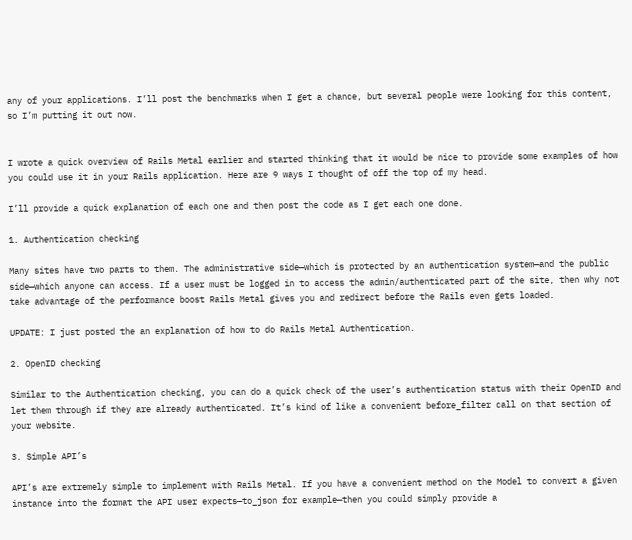any of your applications. I’ll post the benchmarks when I get a chance, but several people were looking for this content, so I’m putting it out now.


I wrote a quick overview of Rails Metal earlier and started thinking that it would be nice to provide some examples of how you could use it in your Rails application. Here are 9 ways I thought of off the top of my head.

I’ll provide a quick explanation of each one and then post the code as I get each one done.

1. Authentication checking

Many sites have two parts to them. The administrative side—which is protected by an authentication system—and the public side—which anyone can access. If a user must be logged in to access the admin/authenticated part of the site, then why not take advantage of the performance boost Rails Metal gives you and redirect before the Rails even gets loaded.

UPDATE: I just posted the an explanation of how to do Rails Metal Authentication.

2. OpenID checking

Similar to the Authentication checking, you can do a quick check of the user’s authentication status with their OpenID and let them through if they are already authenticated. It’s kind of like a convenient before_filter call on that section of your website.

3. Simple API’s

API’s are extremely simple to implement with Rails Metal. If you have a convenient method on the Model to convert a given instance into the format the API user expects—to_json for example—then you could simply provide a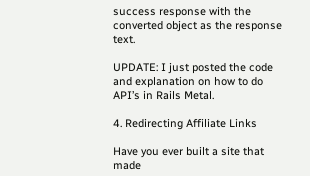success response with the converted object as the response text.

UPDATE: I just posted the code and explanation on how to do API’s in Rails Metal.

4. Redirecting Affiliate Links

Have you ever built a site that made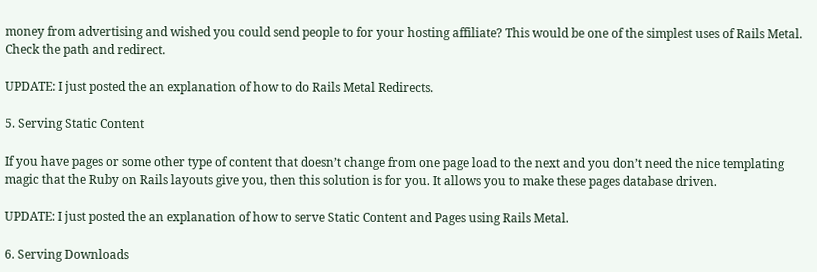money from advertising and wished you could send people to for your hosting affiliate? This would be one of the simplest uses of Rails Metal. Check the path and redirect.

UPDATE: I just posted the an explanation of how to do Rails Metal Redirects.

5. Serving Static Content

If you have pages or some other type of content that doesn’t change from one page load to the next and you don’t need the nice templating magic that the Ruby on Rails layouts give you, then this solution is for you. It allows you to make these pages database driven.

UPDATE: I just posted the an explanation of how to serve Static Content and Pages using Rails Metal.

6. Serving Downloads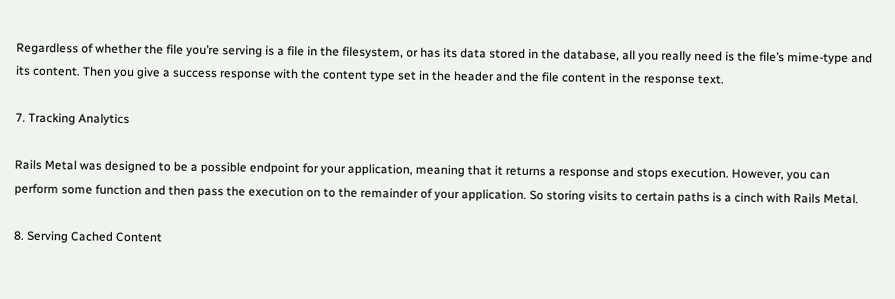Regardless of whether the file you’re serving is a file in the filesystem, or has its data stored in the database, all you really need is the file’s mime-type and its content. Then you give a success response with the content type set in the header and the file content in the response text.

7. Tracking Analytics

Rails Metal was designed to be a possible endpoint for your application, meaning that it returns a response and stops execution. However, you can perform some function and then pass the execution on to the remainder of your application. So storing visits to certain paths is a cinch with Rails Metal.

8. Serving Cached Content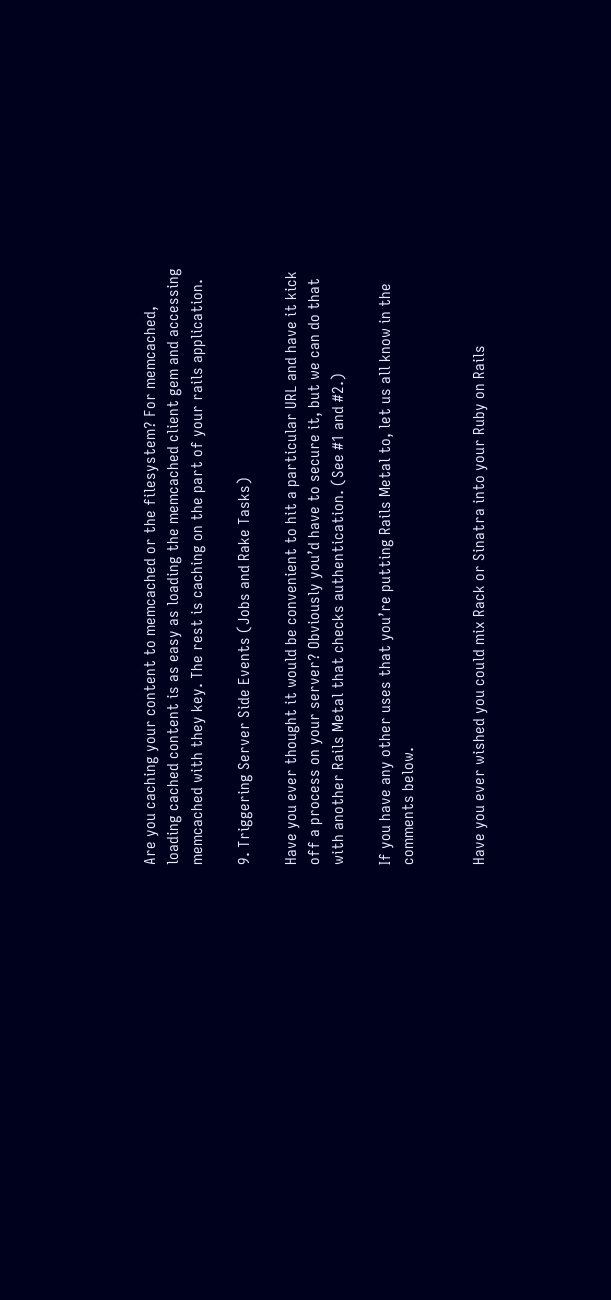Are you caching your content to memcached or the filesystem? For memcached, loading cached content is as easy as loading the memcached client gem and accessing memcached with they key. The rest is caching on the part of your rails application.

9. Triggering Server Side Events (Jobs and Rake Tasks)

Have you ever thought it would be convenient to hit a particular URL and have it kick off a process on your server? Obviously you’d have to secure it, but we can do that with another Rails Metal that checks authentication. (See #1 and #2.)

If you have any other uses that you’re putting Rails Metal to, let us all know in the comments below.


Have you ever wished you could mix Rack or Sinatra into your Ruby on Rails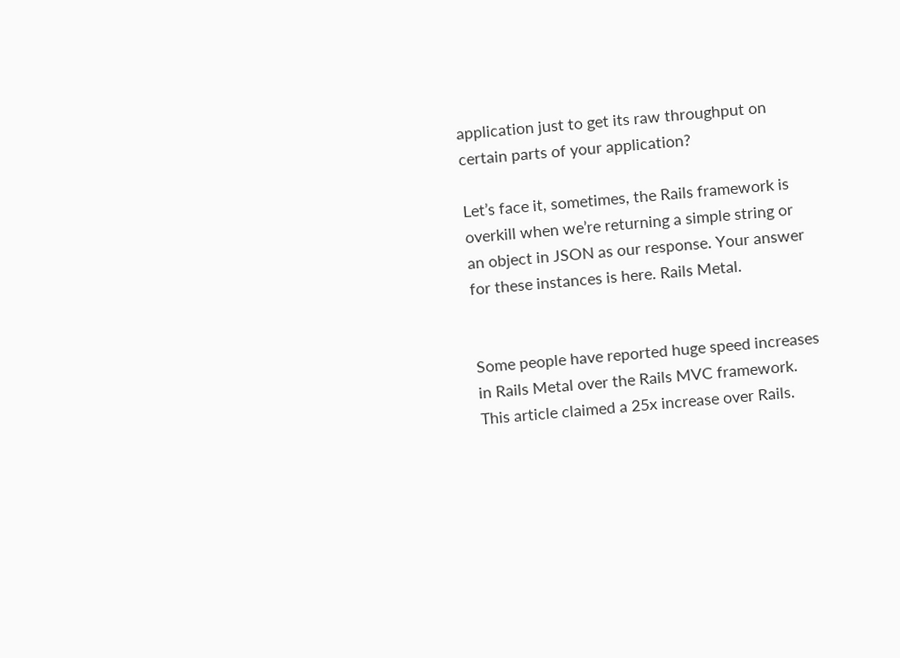application just to get its raw throughput on certain parts of your application?

Let’s face it, sometimes, the Rails framework is overkill when we’re returning a simple string or an object in JSON as our response. Your answer for these instances is here. Rails Metal.


Some people have reported huge speed increases in Rails Metal over the Rails MVC framework. This article claimed a 25x increase over Rails.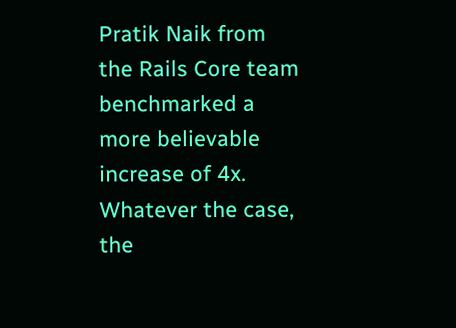Pratik Naik from the Rails Core team benchmarked a more believable increase of 4x. Whatever the case, the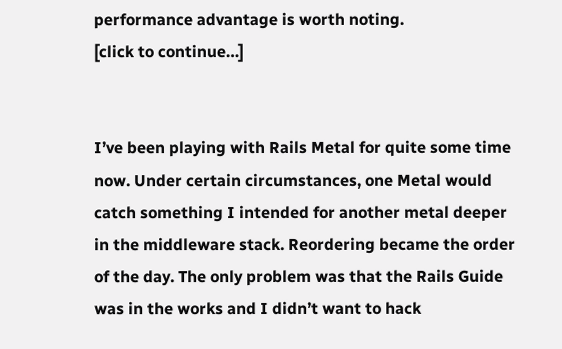performance advantage is worth noting.
[click to continue…]


I’ve been playing with Rails Metal for quite some time now. Under certain circumstances, one Metal would catch something I intended for another metal deeper in the middleware stack. Reordering became the order of the day. The only problem was that the Rails Guide was in the works and I didn’t want to hack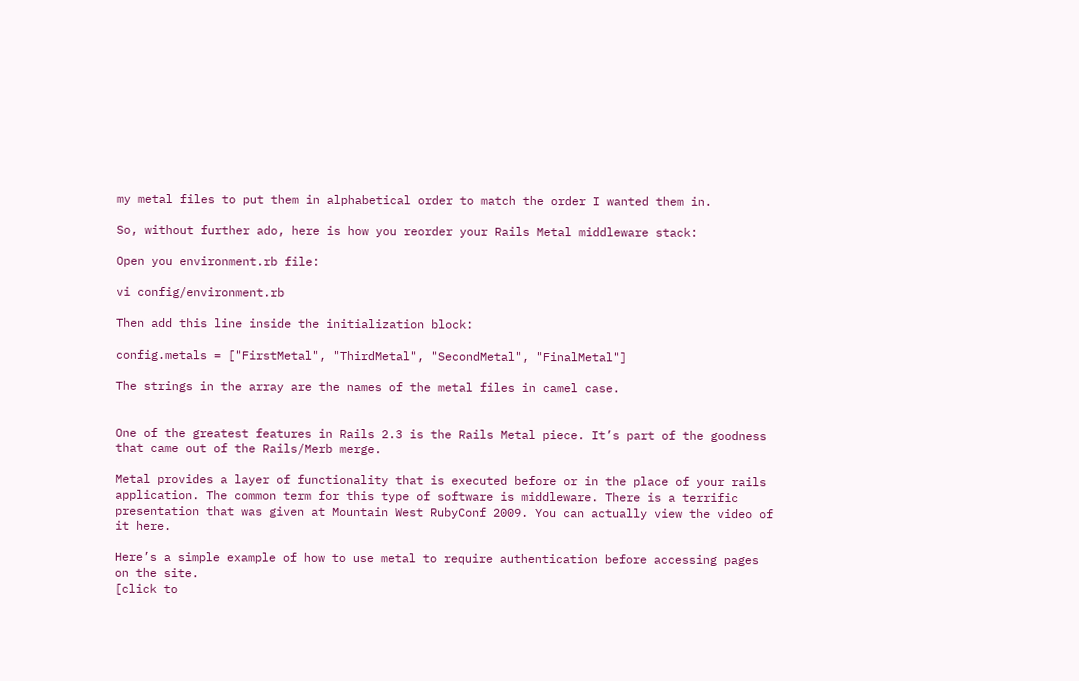my metal files to put them in alphabetical order to match the order I wanted them in.

So, without further ado, here is how you reorder your Rails Metal middleware stack:

Open you environment.rb file:

vi config/environment.rb

Then add this line inside the initialization block:

config.metals = ["FirstMetal", "ThirdMetal", "SecondMetal", "FinalMetal"]

The strings in the array are the names of the metal files in camel case.


One of the greatest features in Rails 2.3 is the Rails Metal piece. It’s part of the goodness that came out of the Rails/Merb merge.

Metal provides a layer of functionality that is executed before or in the place of your rails application. The common term for this type of software is middleware. There is a terrific presentation that was given at Mountain West RubyConf 2009. You can actually view the video of it here.

Here’s a simple example of how to use metal to require authentication before accessing pages on the site.
[click to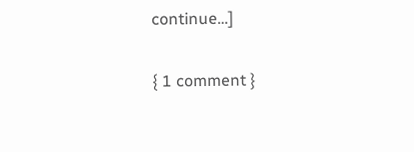continue…]

{ 1 comment }